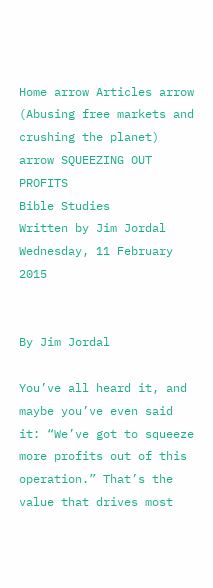Home arrow Articles arrow (Abusing free markets and crushing the planet) arrow SQUEEZING OUT PROFITS
Bible Studies
Written by Jim Jordal
Wednesday, 11 February 2015


By Jim Jordal

You’ve all heard it, and maybe you’ve even said it: “We’ve got to squeeze more profits out of this operation.” That’s the value that drives most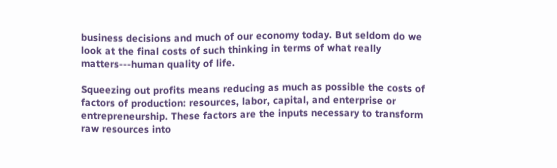business decisions and much of our economy today. But seldom do we look at the final costs of such thinking in terms of what really matters---human quality of life.

Squeezing out profits means reducing as much as possible the costs of factors of production: resources, labor, capital, and enterprise or entrepreneurship. These factors are the inputs necessary to transform raw resources into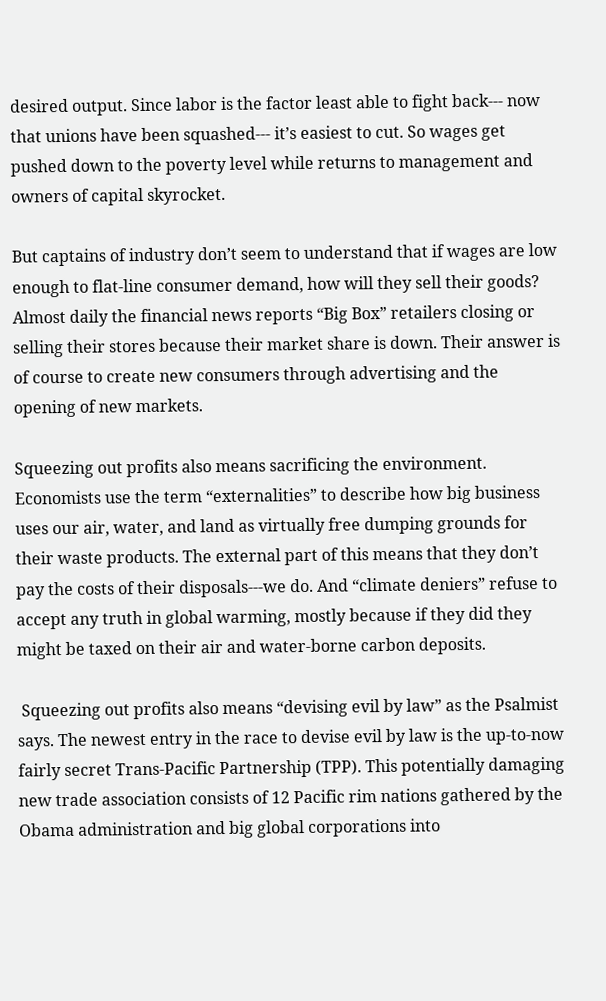desired output. Since labor is the factor least able to fight back--- now that unions have been squashed--- it’s easiest to cut. So wages get pushed down to the poverty level while returns to management and owners of capital skyrocket.

But captains of industry don’t seem to understand that if wages are low enough to flat-line consumer demand, how will they sell their goods? Almost daily the financial news reports “Big Box” retailers closing or selling their stores because their market share is down. Their answer is of course to create new consumers through advertising and the opening of new markets.

Squeezing out profits also means sacrificing the environment. Economists use the term “externalities” to describe how big business uses our air, water, and land as virtually free dumping grounds for their waste products. The external part of this means that they don’t pay the costs of their disposals---we do. And “climate deniers” refuse to accept any truth in global warming, mostly because if they did they might be taxed on their air and water-borne carbon deposits.

 Squeezing out profits also means “devising evil by law” as the Psalmist says. The newest entry in the race to devise evil by law is the up-to-now fairly secret Trans-Pacific Partnership (TPP). This potentially damaging new trade association consists of 12 Pacific rim nations gathered by the Obama administration and big global corporations into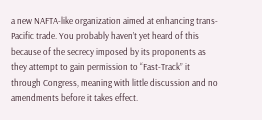a new NAFTA-like organization aimed at enhancing trans-Pacific trade. You probably haven’t yet heard of this because of the secrecy imposed by its proponents as they attempt to gain permission to “Fast-Track” it through Congress, meaning with little discussion and no amendments before it takes effect.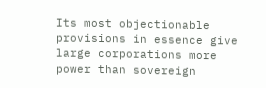Its most objectionable provisions in essence give large corporations more power than sovereign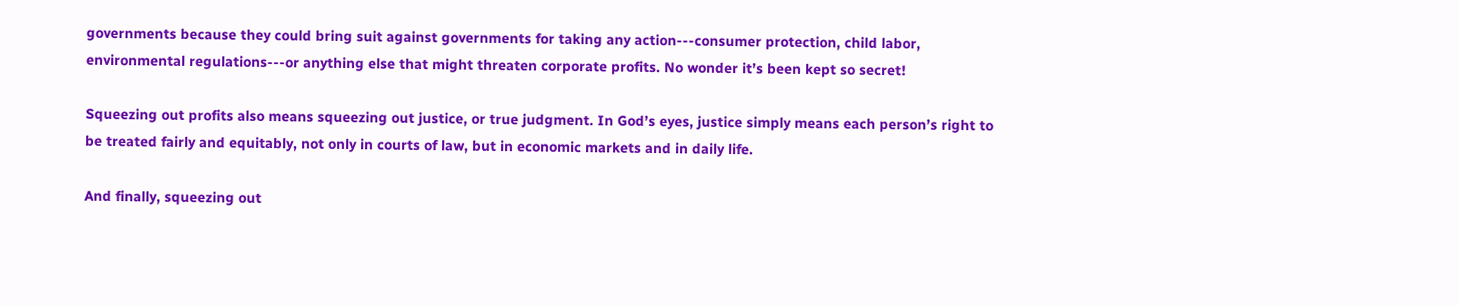governments because they could bring suit against governments for taking any action---consumer protection, child labor, environmental regulations---or anything else that might threaten corporate profits. No wonder it’s been kept so secret!

Squeezing out profits also means squeezing out justice, or true judgment. In God’s eyes, justice simply means each person’s right to be treated fairly and equitably, not only in courts of law, but in economic markets and in daily life.

And finally, squeezing out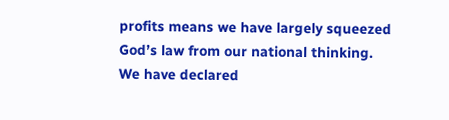profits means we have largely squeezed God’s law from our national thinking. We have declared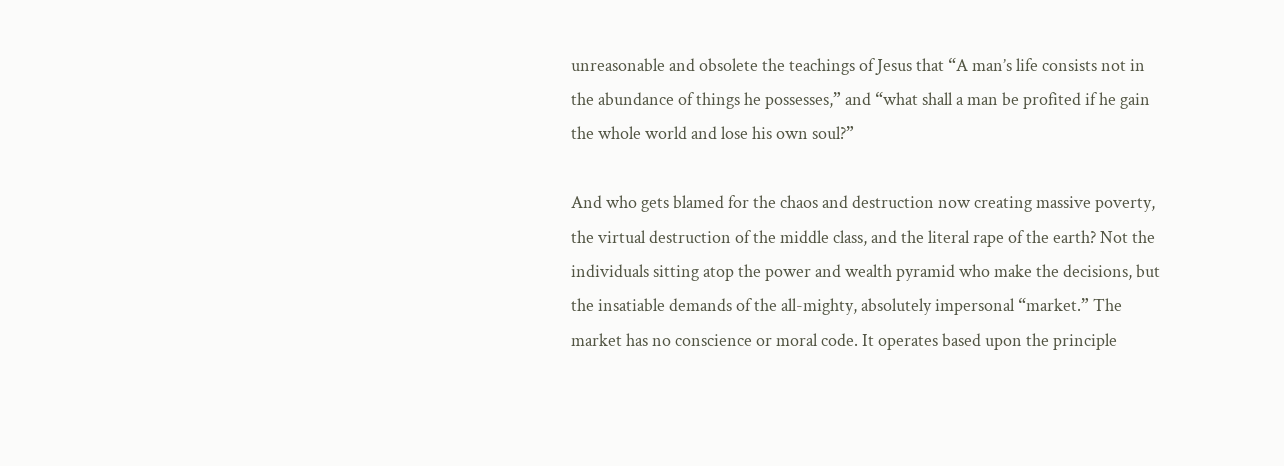unreasonable and obsolete the teachings of Jesus that “A man’s life consists not in the abundance of things he possesses,” and “what shall a man be profited if he gain the whole world and lose his own soul?”

And who gets blamed for the chaos and destruction now creating massive poverty, the virtual destruction of the middle class, and the literal rape of the earth? Not the individuals sitting atop the power and wealth pyramid who make the decisions, but the insatiable demands of the all-mighty, absolutely impersonal “market.” The market has no conscience or moral code. It operates based upon the principle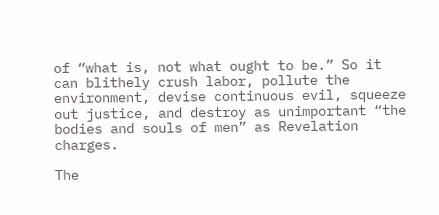of “what is, not what ought to be.” So it can blithely crush labor, pollute the environment, devise continuous evil, squeeze out justice, and destroy as unimportant “the bodies and souls of men” as Revelation charges.

The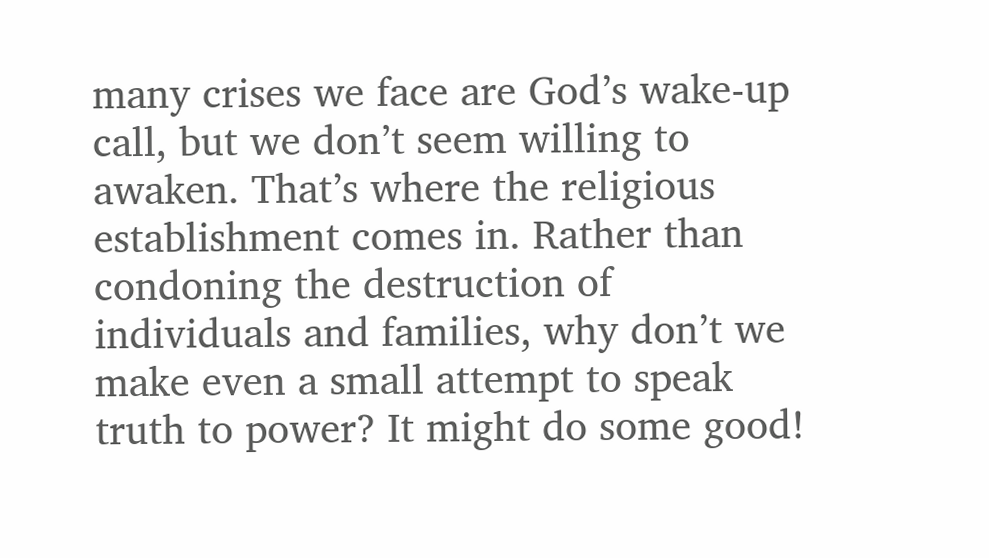many crises we face are God’s wake-up call, but we don’t seem willing to awaken. That’s where the religious establishment comes in. Rather than condoning the destruction of individuals and families, why don’t we make even a small attempt to speak truth to power? It might do some good!